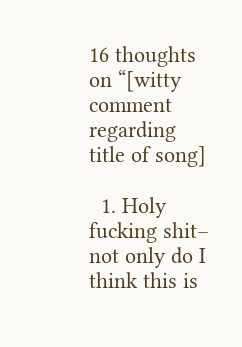16 thoughts on “[witty comment regarding title of song]

  1. Holy fucking shit– not only do I think this is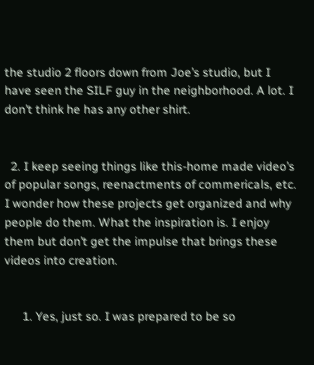the studio 2 floors down from Joe’s studio, but I have seen the SILF guy in the neighborhood. A lot. I don’t think he has any other shirt.


  2. I keep seeing things like this-home made video’s of popular songs, reenactments of commericals, etc. I wonder how these projects get organized and why people do them. What the inspiration is. I enjoy them but don’t get the impulse that brings these videos into creation.


      1. Yes, just so. I was prepared to be so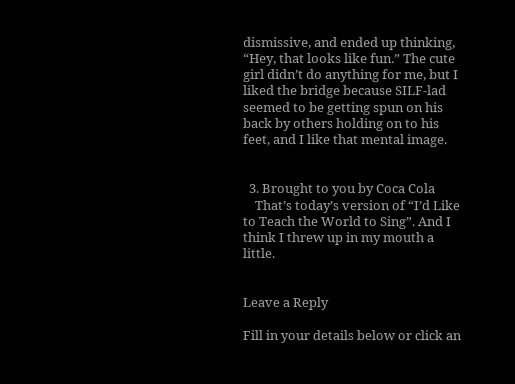dismissive, and ended up thinking, “Hey, that looks like fun.” The cute girl didn’t do anything for me, but I liked the bridge because SILF-lad seemed to be getting spun on his back by others holding on to his feet, and I like that mental image.


  3. Brought to you by Coca Cola
    That’s today’s version of “I’d Like to Teach the World to Sing”. And I think I threw up in my mouth a little.


Leave a Reply

Fill in your details below or click an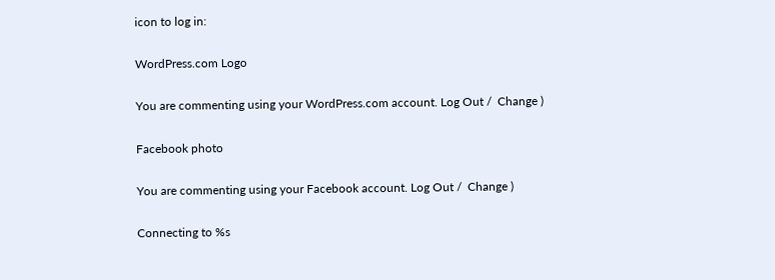icon to log in:

WordPress.com Logo

You are commenting using your WordPress.com account. Log Out /  Change )

Facebook photo

You are commenting using your Facebook account. Log Out /  Change )

Connecting to %s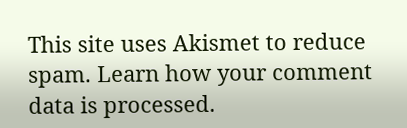This site uses Akismet to reduce spam. Learn how your comment data is processed.